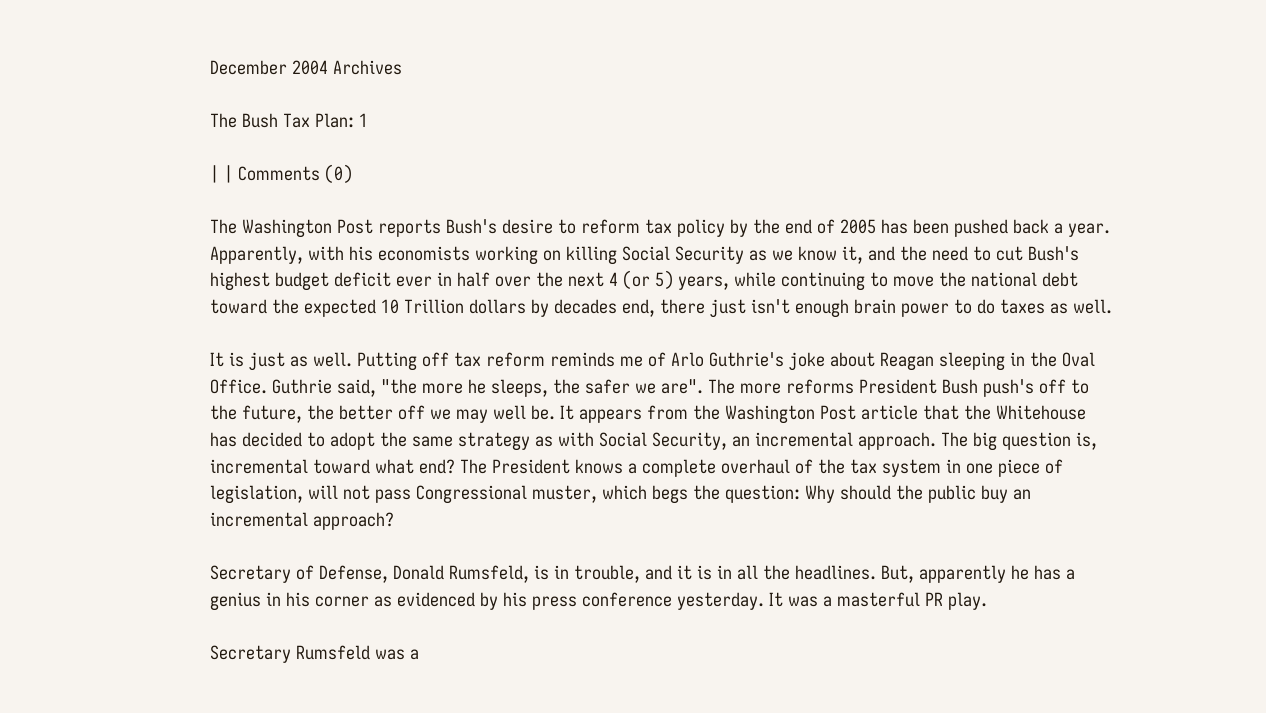December 2004 Archives

The Bush Tax Plan: 1

| | Comments (0)

The Washington Post reports Bush's desire to reform tax policy by the end of 2005 has been pushed back a year. Apparently, with his economists working on killing Social Security as we know it, and the need to cut Bush's highest budget deficit ever in half over the next 4 (or 5) years, while continuing to move the national debt toward the expected 10 Trillion dollars by decades end, there just isn't enough brain power to do taxes as well.

It is just as well. Putting off tax reform reminds me of Arlo Guthrie's joke about Reagan sleeping in the Oval Office. Guthrie said, "the more he sleeps, the safer we are". The more reforms President Bush push's off to the future, the better off we may well be. It appears from the Washington Post article that the Whitehouse has decided to adopt the same strategy as with Social Security, an incremental approach. The big question is, incremental toward what end? The President knows a complete overhaul of the tax system in one piece of legislation, will not pass Congressional muster, which begs the question: Why should the public buy an incremental approach?

Secretary of Defense, Donald Rumsfeld, is in trouble, and it is in all the headlines. But, apparently he has a genius in his corner as evidenced by his press conference yesterday. It was a masterful PR play.

Secretary Rumsfeld was a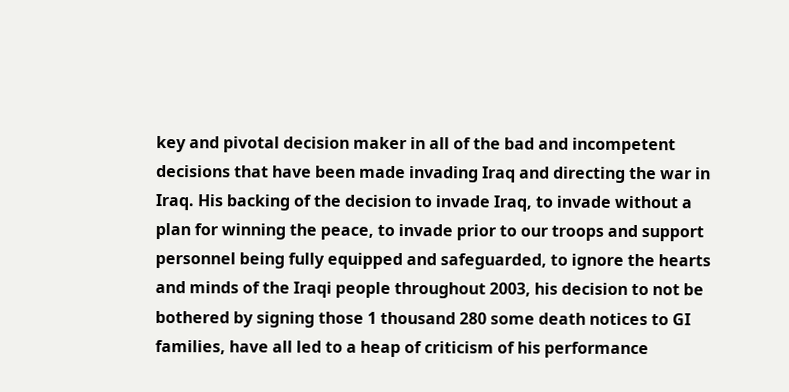key and pivotal decision maker in all of the bad and incompetent decisions that have been made invading Iraq and directing the war in Iraq. His backing of the decision to invade Iraq, to invade without a plan for winning the peace, to invade prior to our troops and support personnel being fully equipped and safeguarded, to ignore the hearts and minds of the Iraqi people throughout 2003, his decision to not be bothered by signing those 1 thousand 280 some death notices to GI families, have all led to a heap of criticism of his performance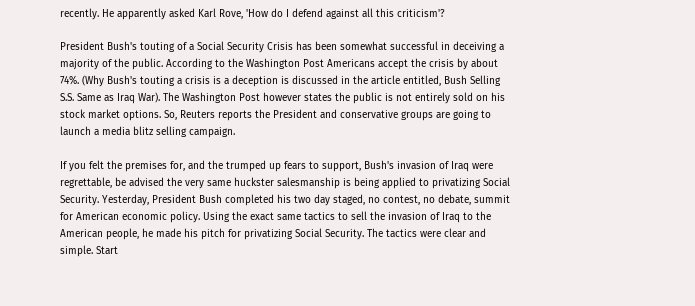recently. He apparently asked Karl Rove, 'How do I defend against all this criticism'?

President Bush's touting of a Social Security Crisis has been somewhat successful in deceiving a majority of the public. According to the Washington Post Americans accept the crisis by about 74%. (Why Bush's touting a crisis is a deception is discussed in the article entitled, Bush Selling S.S. Same as Iraq War). The Washington Post however states the public is not entirely sold on his stock market options. So, Reuters reports the President and conservative groups are going to launch a media blitz selling campaign.

If you felt the premises for, and the trumped up fears to support, Bush's invasion of Iraq were regrettable, be advised the very same huckster salesmanship is being applied to privatizing Social Security. Yesterday, President Bush completed his two day staged, no contest, no debate, summit for American economic policy. Using the exact same tactics to sell the invasion of Iraq to the American people, he made his pitch for privatizing Social Security. The tactics were clear and simple. Start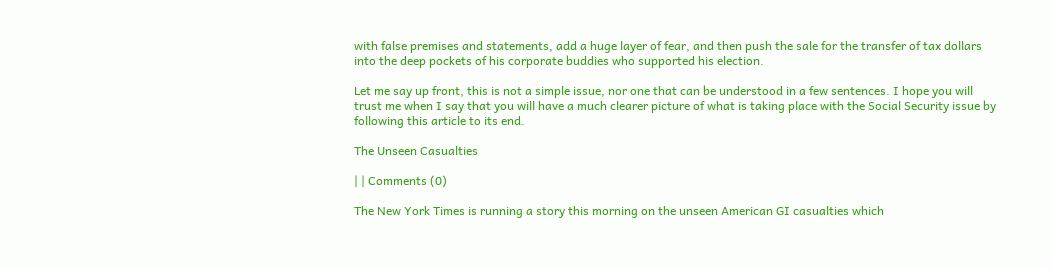with false premises and statements, add a huge layer of fear, and then push the sale for the transfer of tax dollars into the deep pockets of his corporate buddies who supported his election.

Let me say up front, this is not a simple issue, nor one that can be understood in a few sentences. I hope you will trust me when I say that you will have a much clearer picture of what is taking place with the Social Security issue by following this article to its end.

The Unseen Casualties

| | Comments (0)

The New York Times is running a story this morning on the unseen American GI casualties which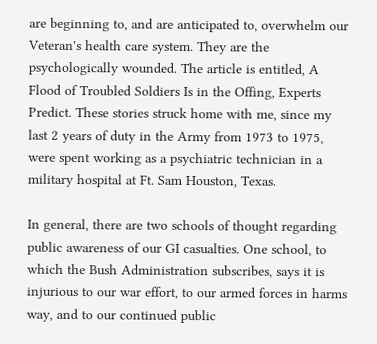are beginning to, and are anticipated to, overwhelm our Veteran's health care system. They are the psychologically wounded. The article is entitled, A Flood of Troubled Soldiers Is in the Offing, Experts Predict. These stories struck home with me, since my last 2 years of duty in the Army from 1973 to 1975, were spent working as a psychiatric technician in a military hospital at Ft. Sam Houston, Texas.

In general, there are two schools of thought regarding public awareness of our GI casualties. One school, to which the Bush Administration subscribes, says it is injurious to our war effort, to our armed forces in harms way, and to our continued public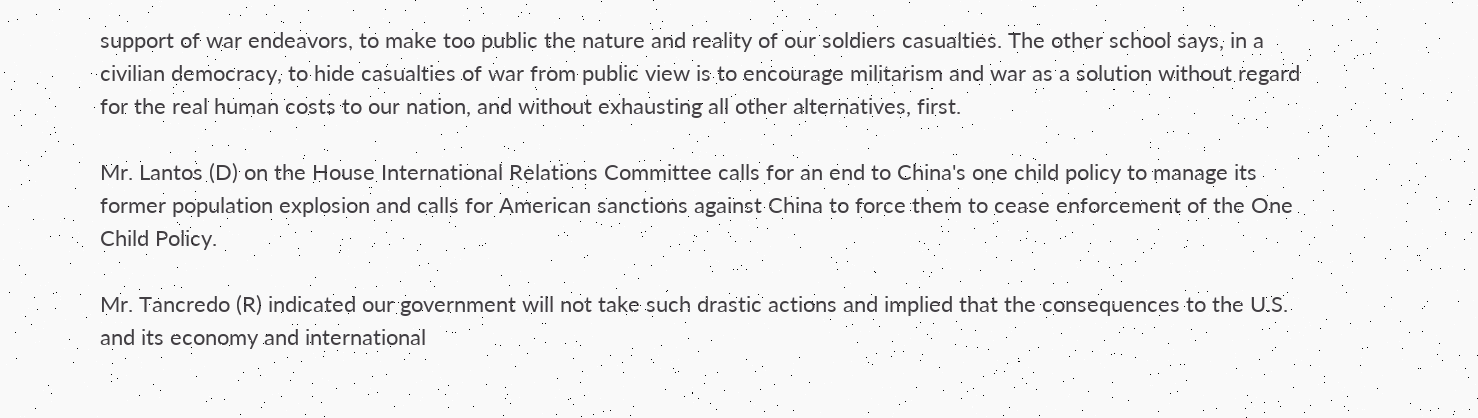support of war endeavors, to make too public the nature and reality of our soldiers casualties. The other school says, in a civilian democracy, to hide casualties of war from public view is to encourage militarism and war as a solution without regard for the real human costs to our nation, and without exhausting all other alternatives, first.

Mr. Lantos (D) on the House International Relations Committee calls for an end to China's one child policy to manage its former population explosion and calls for American sanctions against China to force them to cease enforcement of the One Child Policy.

Mr. Tancredo (R) indicated our government will not take such drastic actions and implied that the consequences to the U.S. and its economy and international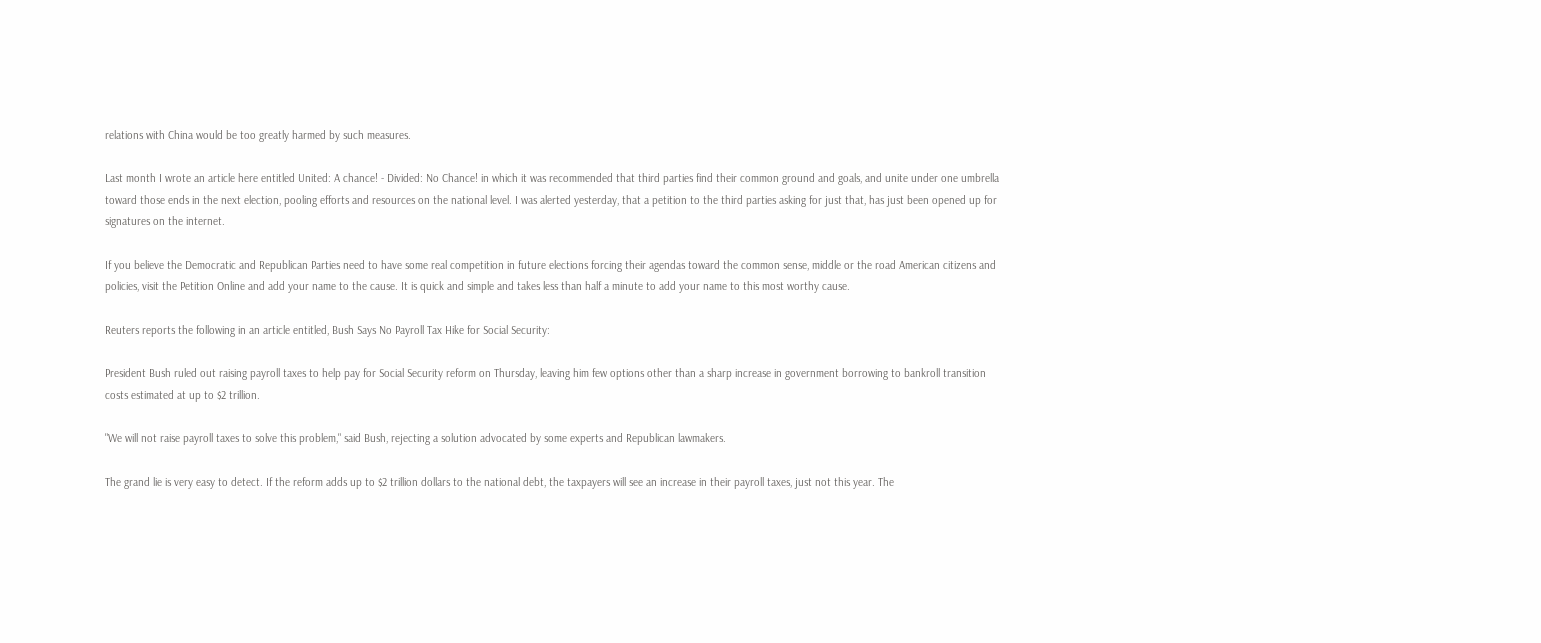relations with China would be too greatly harmed by such measures.

Last month I wrote an article here entitled United: A chance! - Divided: No Chance! in which it was recommended that third parties find their common ground and goals, and unite under one umbrella toward those ends in the next election, pooling efforts and resources on the national level. I was alerted yesterday, that a petition to the third parties asking for just that, has just been opened up for signatures on the internet.

If you believe the Democratic and Republican Parties need to have some real competition in future elections forcing their agendas toward the common sense, middle or the road American citizens and policies, visit the Petition Online and add your name to the cause. It is quick and simple and takes less than half a minute to add your name to this most worthy cause.

Reuters reports the following in an article entitled, Bush Says No Payroll Tax Hike for Social Security:

President Bush ruled out raising payroll taxes to help pay for Social Security reform on Thursday, leaving him few options other than a sharp increase in government borrowing to bankroll transition costs estimated at up to $2 trillion.

"We will not raise payroll taxes to solve this problem," said Bush, rejecting a solution advocated by some experts and Republican lawmakers.

The grand lie is very easy to detect. If the reform adds up to $2 trillion dollars to the national debt, the taxpayers will see an increase in their payroll taxes, just not this year. The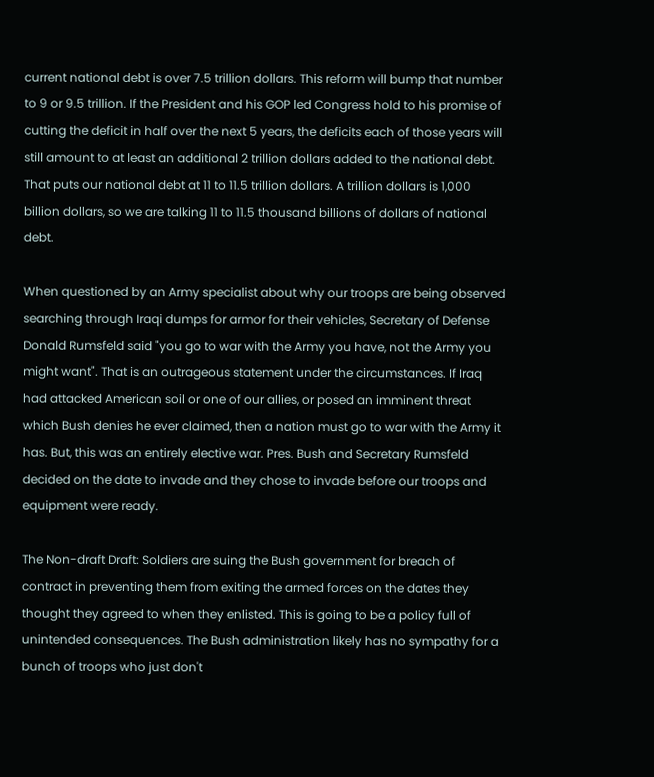current national debt is over 7.5 trillion dollars. This reform will bump that number to 9 or 9.5 trillion. If the President and his GOP led Congress hold to his promise of cutting the deficit in half over the next 5 years, the deficits each of those years will still amount to at least an additional 2 trillion dollars added to the national debt. That puts our national debt at 11 to 11.5 trillion dollars. A trillion dollars is 1,000 billion dollars, so we are talking 11 to 11.5 thousand billions of dollars of national debt.

When questioned by an Army specialist about why our troops are being observed searching through Iraqi dumps for armor for their vehicles, Secretary of Defense Donald Rumsfeld said "you go to war with the Army you have, not the Army you might want". That is an outrageous statement under the circumstances. If Iraq had attacked American soil or one of our allies, or posed an imminent threat which Bush denies he ever claimed, then a nation must go to war with the Army it has. But, this was an entirely elective war. Pres. Bush and Secretary Rumsfeld decided on the date to invade and they chose to invade before our troops and equipment were ready.

The Non-draft Draft: Soldiers are suing the Bush government for breach of contract in preventing them from exiting the armed forces on the dates they thought they agreed to when they enlisted. This is going to be a policy full of unintended consequences. The Bush administration likely has no sympathy for a bunch of troops who just don't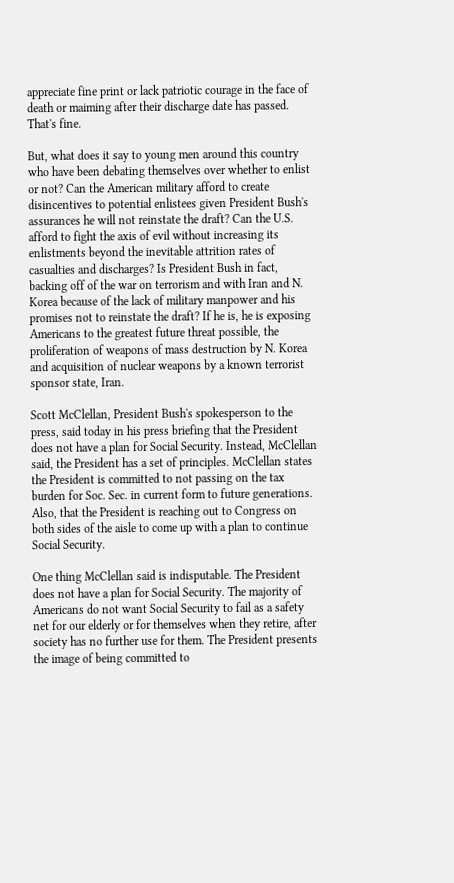appreciate fine print or lack patriotic courage in the face of death or maiming after their discharge date has passed. That's fine.

But, what does it say to young men around this country who have been debating themselves over whether to enlist or not? Can the American military afford to create disincentives to potential enlistees given President Bush's assurances he will not reinstate the draft? Can the U.S. afford to fight the axis of evil without increasing its enlistments beyond the inevitable attrition rates of casualties and discharges? Is President Bush in fact, backing off of the war on terrorism and with Iran and N. Korea because of the lack of military manpower and his promises not to reinstate the draft? If he is, he is exposing Americans to the greatest future threat possible, the proliferation of weapons of mass destruction by N. Korea and acquisition of nuclear weapons by a known terrorist sponsor state, Iran.

Scott McClellan, President Bush's spokesperson to the press, said today in his press briefing that the President does not have a plan for Social Security. Instead, McClellan said, the President has a set of principles. McClellan states the President is committed to not passing on the tax burden for Soc. Sec. in current form to future generations. Also, that the President is reaching out to Congress on both sides of the aisle to come up with a plan to continue Social Security.

One thing McClellan said is indisputable. The President does not have a plan for Social Security. The majority of Americans do not want Social Security to fail as a safety net for our elderly or for themselves when they retire, after society has no further use for them. The President presents the image of being committed to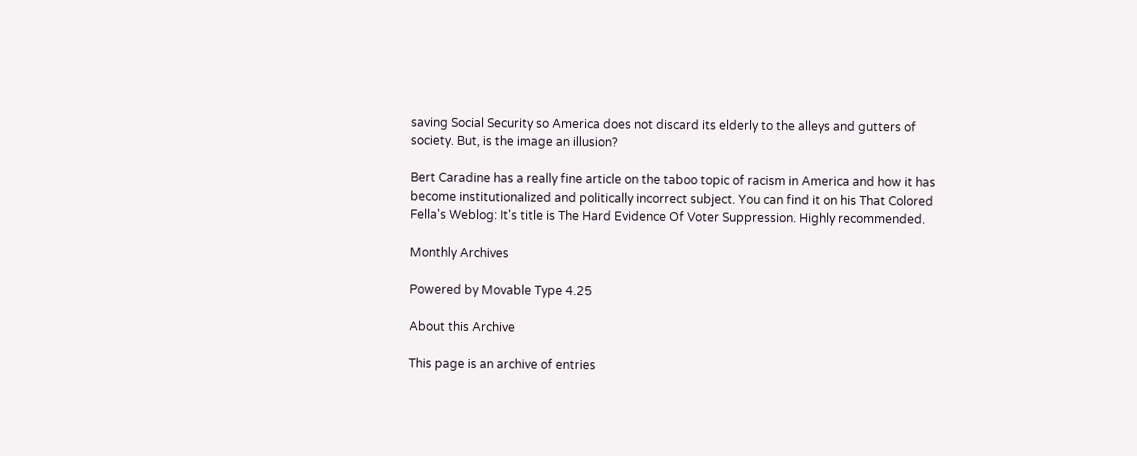saving Social Security so America does not discard its elderly to the alleys and gutters of society. But, is the image an illusion?

Bert Caradine has a really fine article on the taboo topic of racism in America and how it has become institutionalized and politically incorrect subject. You can find it on his That Colored Fella's Weblog: It's title is The Hard Evidence Of Voter Suppression. Highly recommended.

Monthly Archives

Powered by Movable Type 4.25

About this Archive

This page is an archive of entries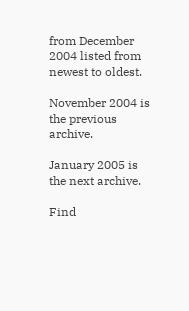from December 2004 listed from newest to oldest.

November 2004 is the previous archive.

January 2005 is the next archive.

Find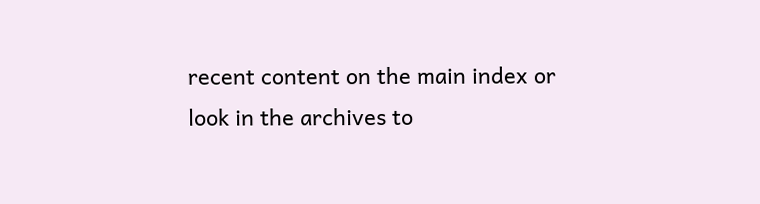recent content on the main index or look in the archives to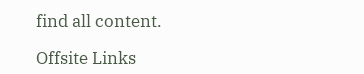find all content.

Offsite Links